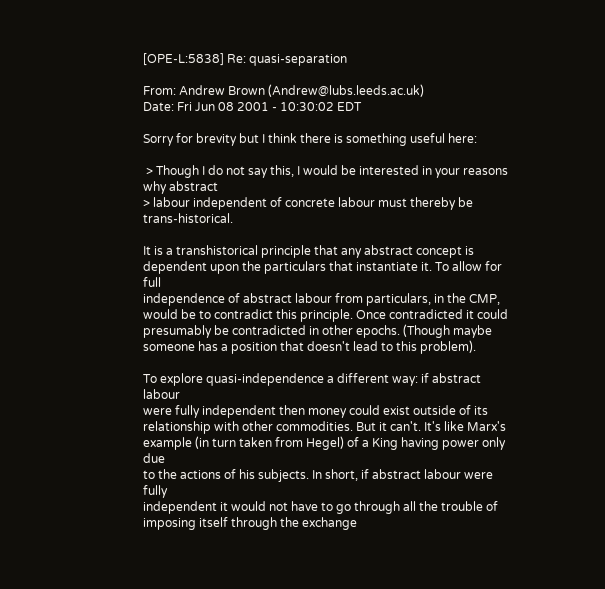[OPE-L:5838] Re: quasi-separation

From: Andrew Brown (Andrew@lubs.leeds.ac.uk)
Date: Fri Jun 08 2001 - 10:30:02 EDT

Sorry for brevity but I think there is something useful here:

 > Though I do not say this, I would be interested in your reasons why abstract
> labour independent of concrete labour must thereby be trans-historical.

It is a transhistorical principle that any abstract concept is
dependent upon the particulars that instantiate it. To allow for full
independence of abstract labour from particulars, in the CMP,
would be to contradict this principle. Once contradicted it could
presumably be contradicted in other epochs. (Though maybe
someone has a position that doesn't lead to this problem).

To explore quasi-independence a different way: if abstract labour
were fully independent then money could exist outside of its
relationship with other commodities. But it can't. It's like Marx's
example (in turn taken from Hegel) of a King having power only due
to the actions of his subjects. In short, if abstract labour were fully
independent it would not have to go through all the trouble of
imposing itself through the exchange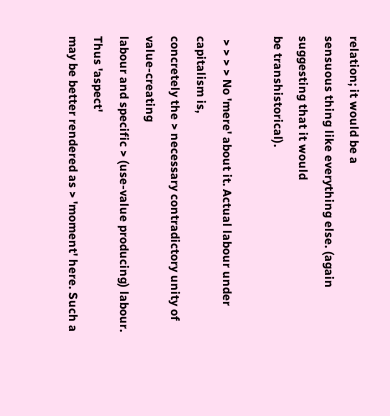relation; it would be a
sensuous thing like everything else. (again suggesting that it would
be transhistorical).

 > > > > No 'mere' about it. Actual labour under capitalism is,
concretely the > necessary contradictory unity of value-creating
labour and specific > (use-value producing) labour. Thus 'aspect'
may be better rendered as > 'moment' here. Such a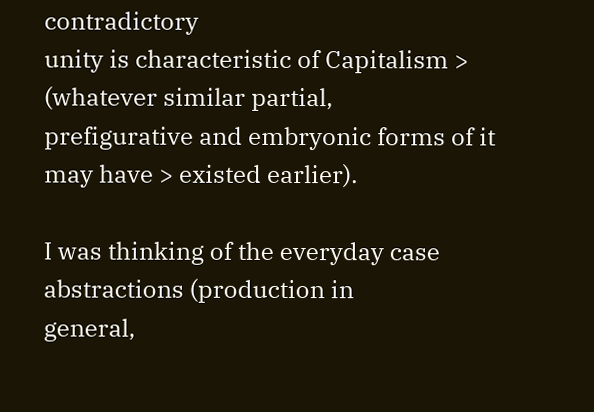contradictory
unity is characteristic of Capitalism > (whatever similar partial,
prefigurative and embryonic forms of it may have > existed earlier).

I was thinking of the everyday case abstractions (production in
general,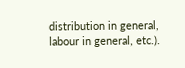distribution in general, labour in general, etc.).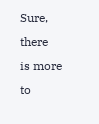Sure, there
is more to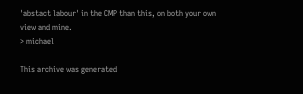'abstact labour' in the CMP than this, on both your own
view and mine.
> michael

This archive was generated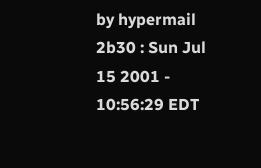by hypermail 2b30 : Sun Jul 15 2001 - 10:56:29 EDT